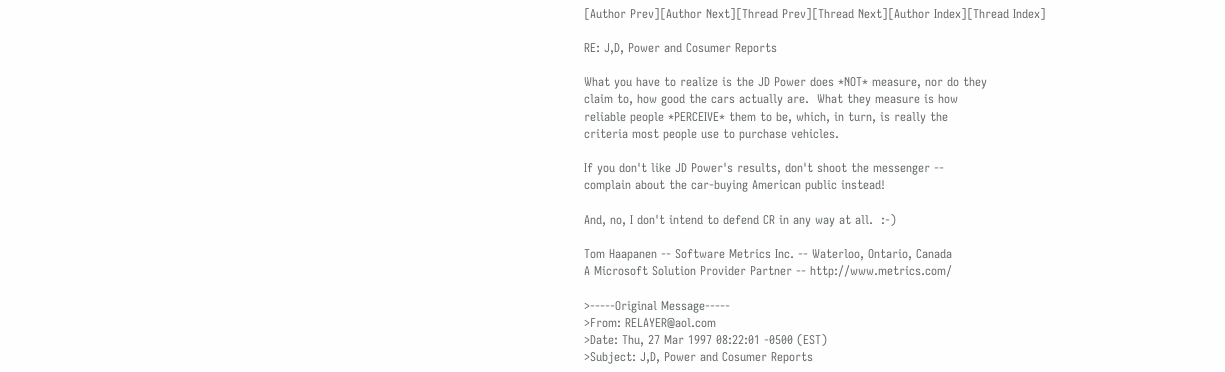[Author Prev][Author Next][Thread Prev][Thread Next][Author Index][Thread Index]

RE: J,D, Power and Cosumer Reports

What you have to realize is the JD Power does *NOT* measure, nor do they
claim to, how good the cars actually are.  What they measure is how
reliable people *PERCEIVE* them to be, which, in turn, is really the
criteria most people use to purchase vehicles.

If you don't like JD Power's results, don't shoot the messenger --
complain about the car-buying American public instead!

And, no, I don't intend to defend CR in any way at all.  :-)

Tom Haapanen -- Software Metrics Inc. -- Waterloo, Ontario, Canada
A Microsoft Solution Provider Partner -- http://www.metrics.com/

>-----Original Message-----
>From: RELAYER@aol.com
>Date: Thu, 27 Mar 1997 08:22:01 -0500 (EST)
>Subject: J,D, Power and Cosumer Reports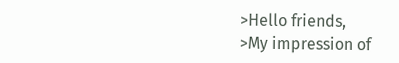>Hello friends,
>My impression of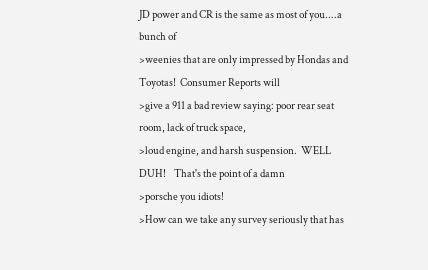JD power and CR is the same as most of you....a bunch of
>weenies that are only impressed by Hondas and Toyotas!  Consumer Reports will
>give a 911 a bad review saying: poor rear seat room, lack of truck space,
>loud engine, and harsh suspension.  WELL DUH!    That's the point of a damn
>porsche you idiots!
>How can we take any survey seriously that has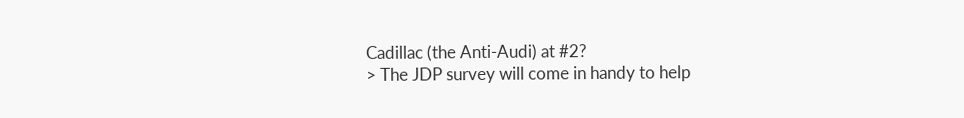Cadillac (the Anti-Audi) at #2?
> The JDP survey will come in handy to help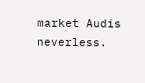market Audis neverless.